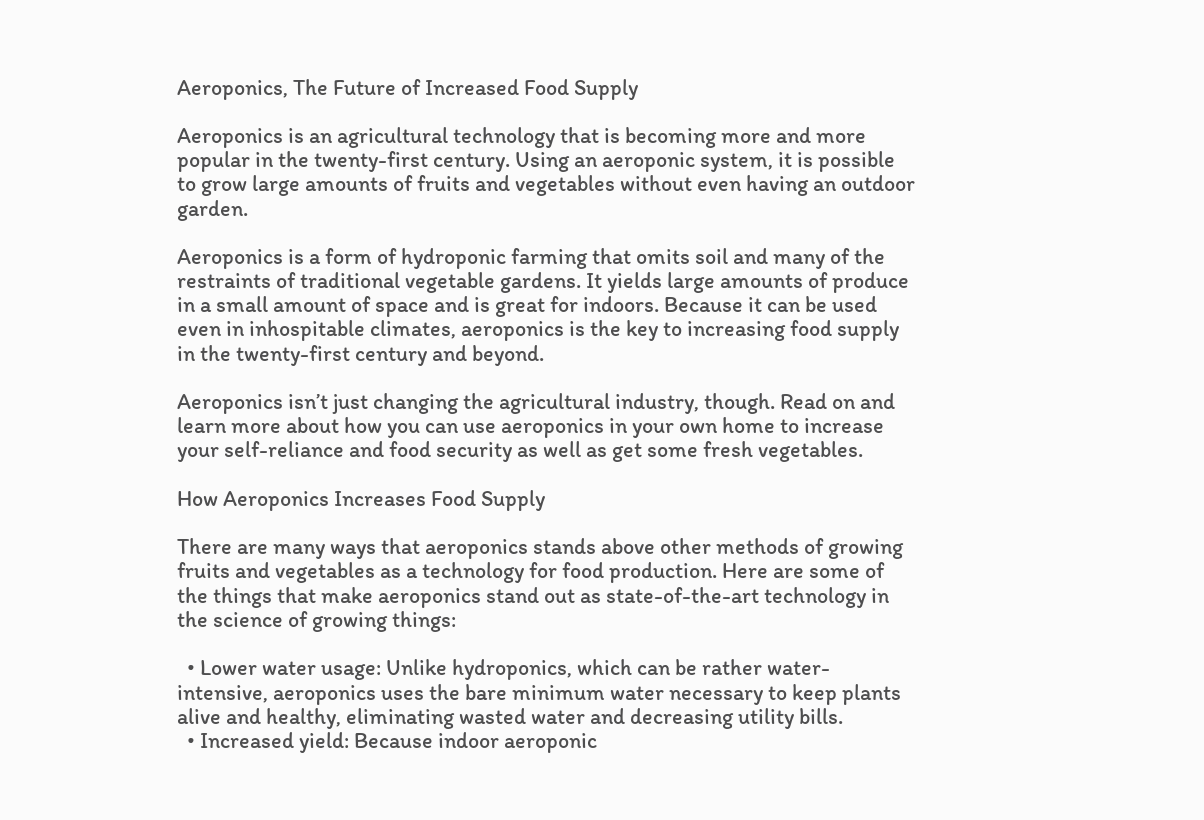Aeroponics, The Future of Increased Food Supply

Aeroponics is an agricultural technology that is becoming more and more popular in the twenty-first century. Using an aeroponic system, it is possible to grow large amounts of fruits and vegetables without even having an outdoor garden.

Aeroponics is a form of hydroponic farming that omits soil and many of the restraints of traditional vegetable gardens. It yields large amounts of produce in a small amount of space and is great for indoors. Because it can be used even in inhospitable climates, aeroponics is the key to increasing food supply in the twenty-first century and beyond.

Aeroponics isn’t just changing the agricultural industry, though. Read on and learn more about how you can use aeroponics in your own home to increase your self-reliance and food security as well as get some fresh vegetables.

How Aeroponics Increases Food Supply

There are many ways that aeroponics stands above other methods of growing fruits and vegetables as a technology for food production. Here are some of the things that make aeroponics stand out as state-of-the-art technology in the science of growing things:

  • Lower water usage: Unlike hydroponics, which can be rather water-intensive, aeroponics uses the bare minimum water necessary to keep plants alive and healthy, eliminating wasted water and decreasing utility bills.
  • Increased yield: Because indoor aeroponic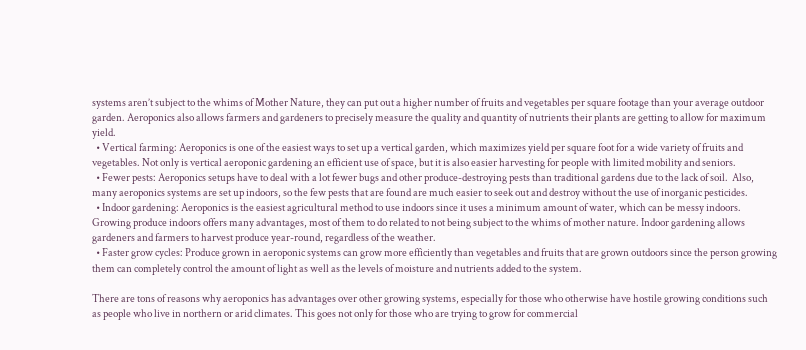systems aren’t subject to the whims of Mother Nature, they can put out a higher number of fruits and vegetables per square footage than your average outdoor garden. Aeroponics also allows farmers and gardeners to precisely measure the quality and quantity of nutrients their plants are getting to allow for maximum yield.
  • Vertical farming: Aeroponics is one of the easiest ways to set up a vertical garden, which maximizes yield per square foot for a wide variety of fruits and vegetables. Not only is vertical aeroponic gardening an efficient use of space, but it is also easier harvesting for people with limited mobility and seniors.
  • Fewer pests: Aeroponics setups have to deal with a lot fewer bugs and other produce-destroying pests than traditional gardens due to the lack of soil.  Also, many aeroponics systems are set up indoors, so the few pests that are found are much easier to seek out and destroy without the use of inorganic pesticides.
  • Indoor gardening: Aeroponics is the easiest agricultural method to use indoors since it uses a minimum amount of water, which can be messy indoors. Growing produce indoors offers many advantages, most of them to do related to not being subject to the whims of mother nature. Indoor gardening allows gardeners and farmers to harvest produce year-round, regardless of the weather.
  • Faster grow cycles: Produce grown in aeroponic systems can grow more efficiently than vegetables and fruits that are grown outdoors since the person growing them can completely control the amount of light as well as the levels of moisture and nutrients added to the system.

There are tons of reasons why aeroponics has advantages over other growing systems, especially for those who otherwise have hostile growing conditions such as people who live in northern or arid climates. This goes not only for those who are trying to grow for commercial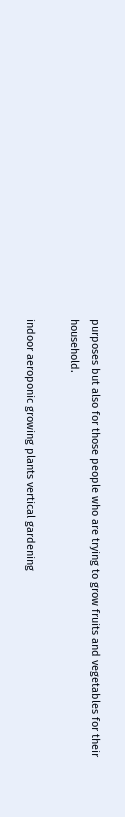purposes but also for those people who are trying to grow fruits and vegetables for their household.

indoor aeroponic growing plants vertical gardening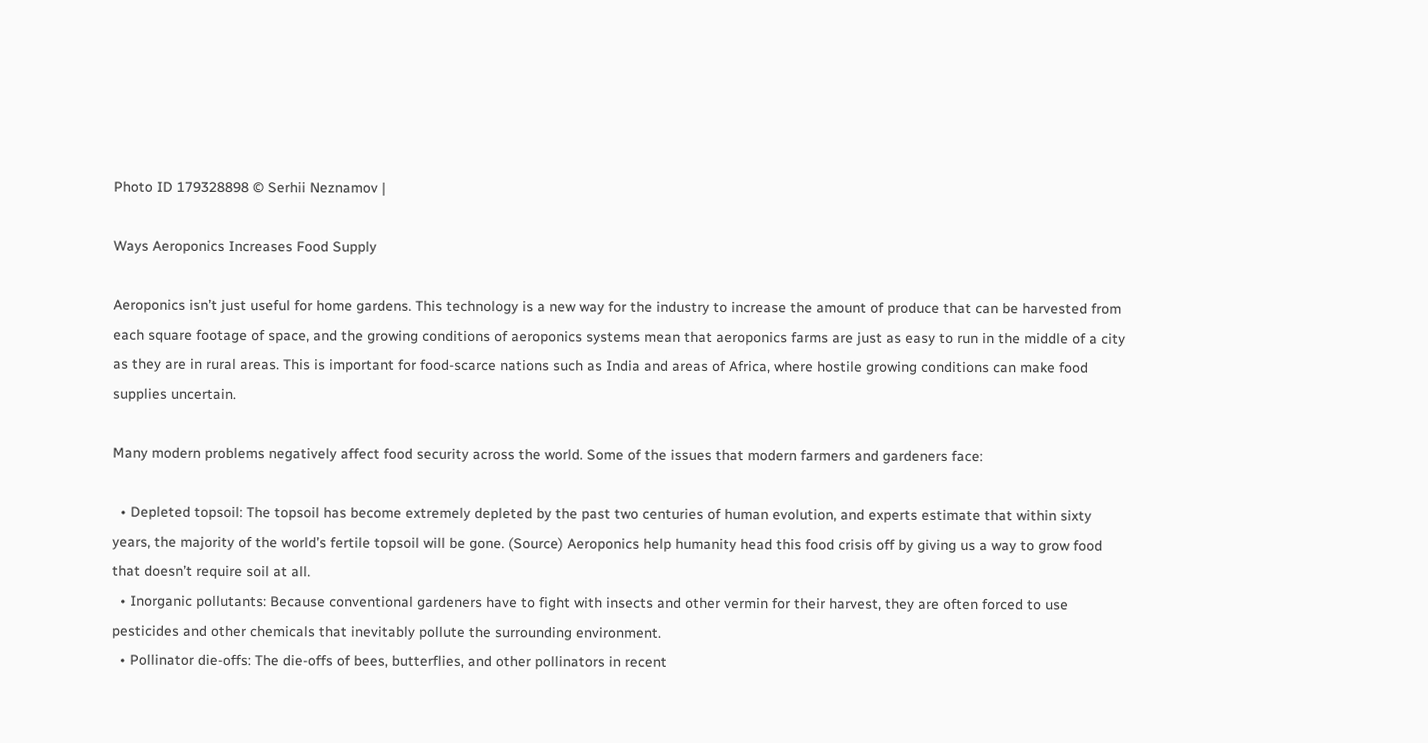Photo ID 179328898 © Serhii Neznamov |

Ways Aeroponics Increases Food Supply

Aeroponics isn’t just useful for home gardens. This technology is a new way for the industry to increase the amount of produce that can be harvested from each square footage of space, and the growing conditions of aeroponics systems mean that aeroponics farms are just as easy to run in the middle of a city as they are in rural areas. This is important for food-scarce nations such as India and areas of Africa, where hostile growing conditions can make food supplies uncertain.

Many modern problems negatively affect food security across the world. Some of the issues that modern farmers and gardeners face:

  • Depleted topsoil: The topsoil has become extremely depleted by the past two centuries of human evolution, and experts estimate that within sixty years, the majority of the world’s fertile topsoil will be gone. (Source) Aeroponics help humanity head this food crisis off by giving us a way to grow food that doesn’t require soil at all.
  • Inorganic pollutants: Because conventional gardeners have to fight with insects and other vermin for their harvest, they are often forced to use pesticides and other chemicals that inevitably pollute the surrounding environment.
  • Pollinator die-offs: The die-offs of bees, butterflies, and other pollinators in recent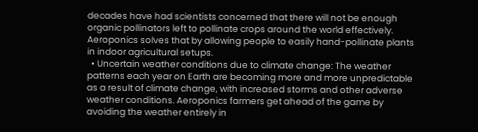decades have had scientists concerned that there will not be enough organic pollinators left to pollinate crops around the world effectively. Aeroponics solves that by allowing people to easily hand-pollinate plants in indoor agricultural setups.
  • Uncertain weather conditions due to climate change: The weather patterns each year on Earth are becoming more and more unpredictable as a result of climate change, with increased storms and other adverse weather conditions. Aeroponics farmers get ahead of the game by avoiding the weather entirely in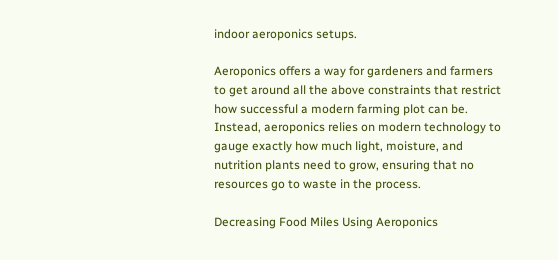indoor aeroponics setups.

Aeroponics offers a way for gardeners and farmers to get around all the above constraints that restrict how successful a modern farming plot can be. Instead, aeroponics relies on modern technology to gauge exactly how much light, moisture, and nutrition plants need to grow, ensuring that no resources go to waste in the process.

Decreasing Food Miles Using Aeroponics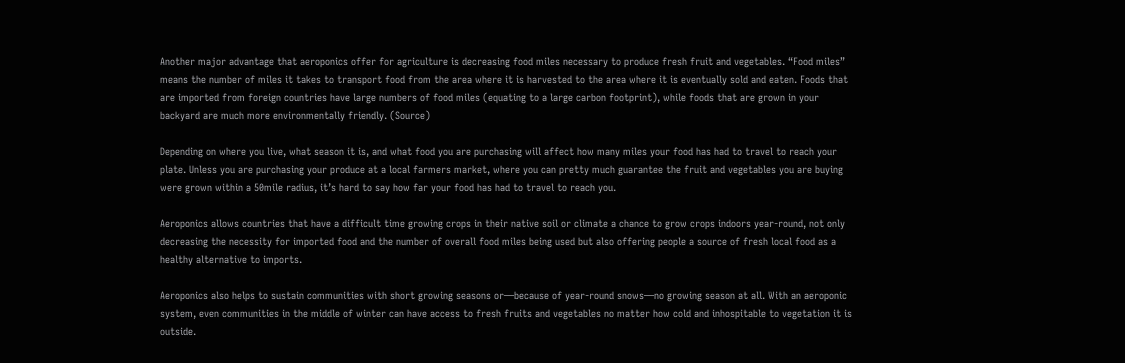Another major advantage that aeroponics offer for agriculture is decreasing food miles necessary to produce fresh fruit and vegetables. “Food miles” means the number of miles it takes to transport food from the area where it is harvested to the area where it is eventually sold and eaten. Foods that are imported from foreign countries have large numbers of food miles (equating to a large carbon footprint), while foods that are grown in your backyard are much more environmentally friendly. (Source)

Depending on where you live, what season it is, and what food you are purchasing will affect how many miles your food has had to travel to reach your plate. Unless you are purchasing your produce at a local farmers market, where you can pretty much guarantee the fruit and vegetables you are buying were grown within a 50mile radius, it’s hard to say how far your food has had to travel to reach you.

Aeroponics allows countries that have a difficult time growing crops in their native soil or climate a chance to grow crops indoors year-round, not only decreasing the necessity for imported food and the number of overall food miles being used but also offering people a source of fresh local food as a healthy alternative to imports.

Aeroponics also helps to sustain communities with short growing seasons or—because of year-round snows—no growing season at all. With an aeroponic system, even communities in the middle of winter can have access to fresh fruits and vegetables no matter how cold and inhospitable to vegetation it is outside.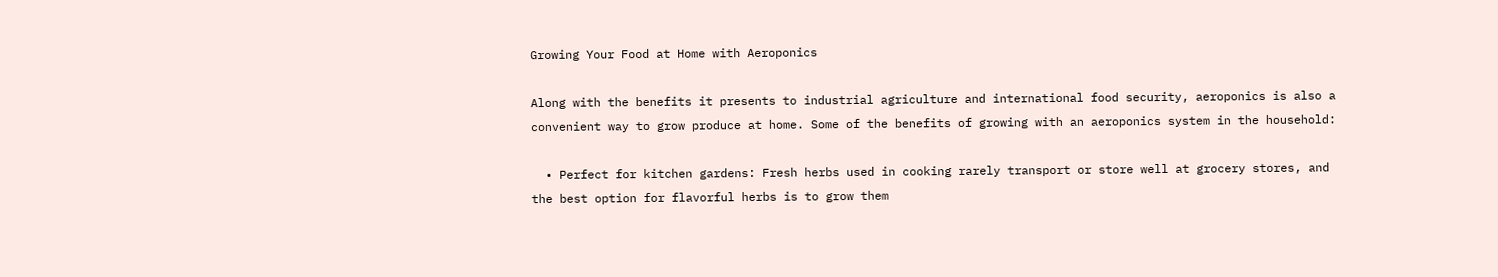Growing Your Food at Home with Aeroponics

Along with the benefits it presents to industrial agriculture and international food security, aeroponics is also a convenient way to grow produce at home. Some of the benefits of growing with an aeroponics system in the household:

  • Perfect for kitchen gardens: Fresh herbs used in cooking rarely transport or store well at grocery stores, and the best option for flavorful herbs is to grow them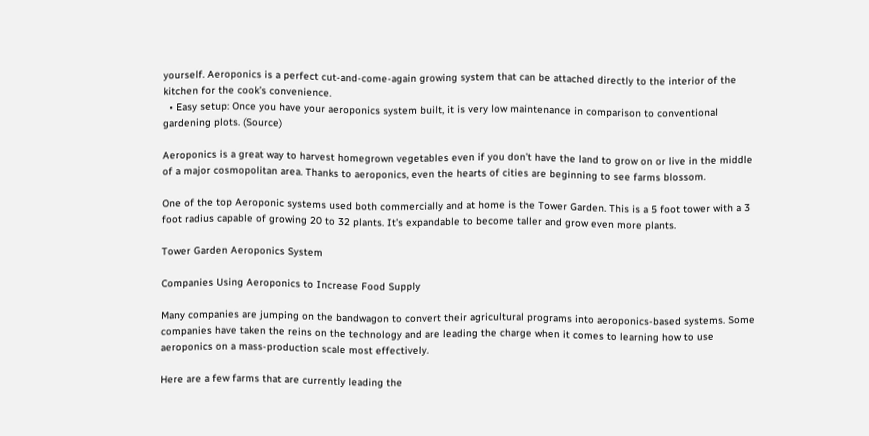yourself. Aeroponics is a perfect cut-and-come-again growing system that can be attached directly to the interior of the kitchen for the cook’s convenience.
  • Easy setup: Once you have your aeroponics system built, it is very low maintenance in comparison to conventional gardening plots. (Source)

Aeroponics is a great way to harvest homegrown vegetables even if you don’t have the land to grow on or live in the middle of a major cosmopolitan area. Thanks to aeroponics, even the hearts of cities are beginning to see farms blossom.

One of the top Aeroponic systems used both commercially and at home is the Tower Garden. This is a 5 foot tower with a 3 foot radius capable of growing 20 to 32 plants. It’s expandable to become taller and grow even more plants.

Tower Garden Aeroponics System

Companies Using Aeroponics to Increase Food Supply

Many companies are jumping on the bandwagon to convert their agricultural programs into aeroponics-based systems. Some companies have taken the reins on the technology and are leading the charge when it comes to learning how to use aeroponics on a mass-production scale most effectively.

Here are a few farms that are currently leading the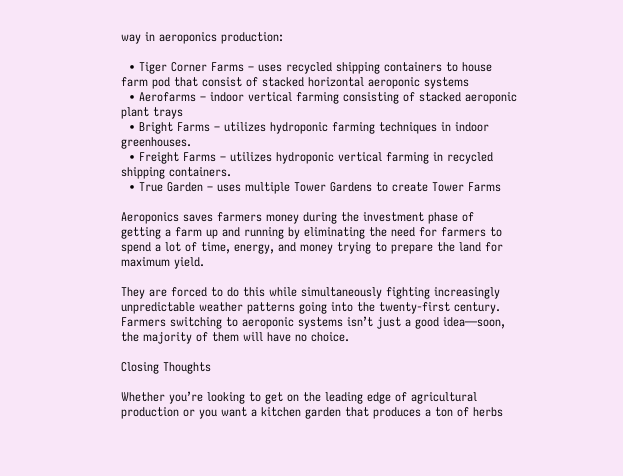way in aeroponics production:

  • Tiger Corner Farms – uses recycled shipping containers to house farm pod that consist of stacked horizontal aeroponic systems
  • Aerofarms – indoor vertical farming consisting of stacked aeroponic plant trays
  • Bright Farms – utilizes hydroponic farming techniques in indoor greenhouses.
  • Freight Farms – utilizes hydroponic vertical farming in recycled shipping containers.
  • True Garden – uses multiple Tower Gardens to create Tower Farms

Aeroponics saves farmers money during the investment phase of getting a farm up and running by eliminating the need for farmers to spend a lot of time, energy, and money trying to prepare the land for maximum yield.

They are forced to do this while simultaneously fighting increasingly unpredictable weather patterns going into the twenty-first century. Farmers switching to aeroponic systems isn’t just a good idea—soon, the majority of them will have no choice.

Closing Thoughts

Whether you’re looking to get on the leading edge of agricultural production or you want a kitchen garden that produces a ton of herbs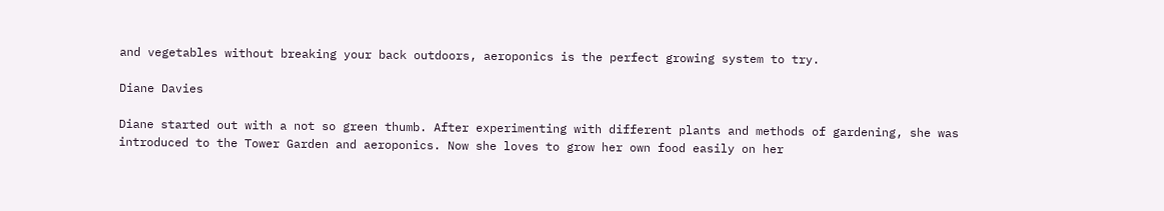and vegetables without breaking your back outdoors, aeroponics is the perfect growing system to try.

Diane Davies

Diane started out with a not so green thumb. After experimenting with different plants and methods of gardening, she was introduced to the Tower Garden and aeroponics. Now she loves to grow her own food easily on her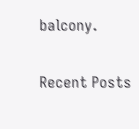balcony.

Recent Posts